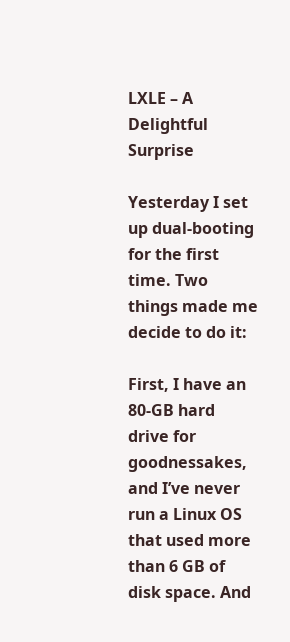LXLE – A Delightful Surprise

Yesterday I set up dual-booting for the first time. Two things made me decide to do it:

First, I have an 80-GB hard drive for goodnessakes, and I’ve never run a Linux OS that used more than 6 GB of disk space. And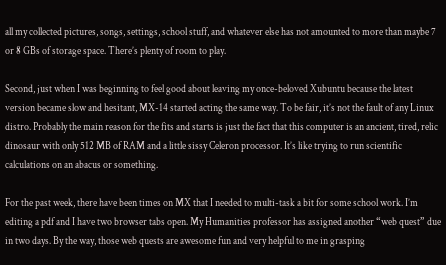all my collected pictures, songs, settings, school stuff, and whatever else has not amounted to more than maybe 7 or 8 GBs of storage space. There’s plenty of room to play.

Second, just when I was beginning to feel good about leaving my once-beloved Xubuntu because the latest version became slow and hesitant, MX-14 started acting the same way. To be fair, it’s not the fault of any Linux distro. Probably the main reason for the fits and starts is just the fact that this computer is an ancient, tired, relic dinosaur with only 512 MB of RAM and a little sissy Celeron processor. It’s like trying to run scientific calculations on an abacus or something.

For the past week, there have been times on MX that I needed to multi-task a bit for some school work. I’m editing a pdf and I have two browser tabs open. My Humanities professor has assigned another “web quest” due in two days. By the way, those web quests are awesome fun and very helpful to me in grasping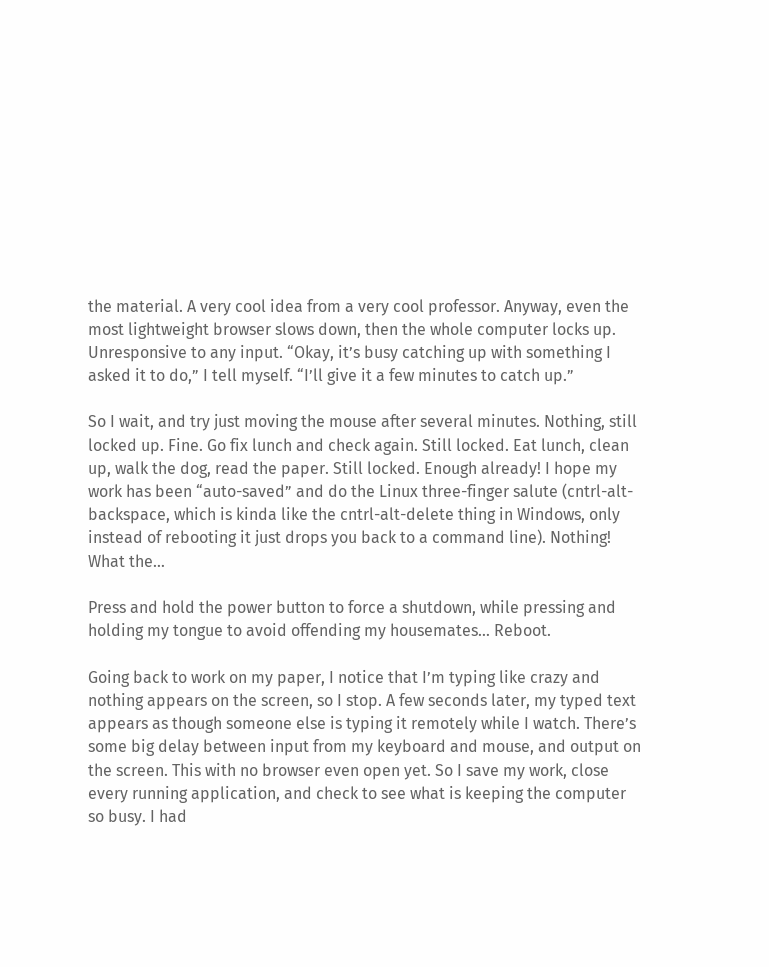the material. A very cool idea from a very cool professor. Anyway, even the most lightweight browser slows down, then the whole computer locks up. Unresponsive to any input. “Okay, it’s busy catching up with something I asked it to do,” I tell myself. “I’ll give it a few minutes to catch up.”

So I wait, and try just moving the mouse after several minutes. Nothing, still locked up. Fine. Go fix lunch and check again. Still locked. Eat lunch, clean up, walk the dog, read the paper. Still locked. Enough already! I hope my work has been “auto-saved” and do the Linux three-finger salute (cntrl-alt-backspace, which is kinda like the cntrl-alt-delete thing in Windows, only instead of rebooting it just drops you back to a command line). Nothing! What the…

Press and hold the power button to force a shutdown, while pressing and holding my tongue to avoid offending my housemates… Reboot.

Going back to work on my paper, I notice that I’m typing like crazy and nothing appears on the screen, so I stop. A few seconds later, my typed text appears as though someone else is typing it remotely while I watch. There’s some big delay between input from my keyboard and mouse, and output on the screen. This with no browser even open yet. So I save my work, close every running application, and check to see what is keeping the computer so busy. I had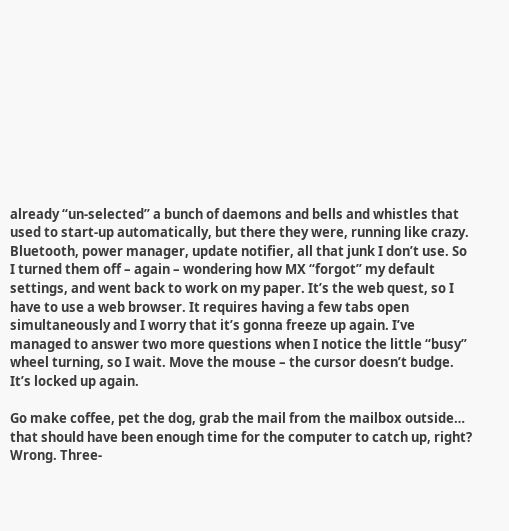already “un-selected” a bunch of daemons and bells and whistles that used to start-up automatically, but there they were, running like crazy. Bluetooth, power manager, update notifier, all that junk I don’t use. So I turned them off – again – wondering how MX “forgot” my default settings, and went back to work on my paper. It’s the web quest, so I have to use a web browser. It requires having a few tabs open simultaneously and I worry that it’s gonna freeze up again. I’ve managed to answer two more questions when I notice the little “busy” wheel turning, so I wait. Move the mouse – the cursor doesn’t budge. It’s locked up again.

Go make coffee, pet the dog, grab the mail from the mailbox outside… that should have been enough time for the computer to catch up, right? Wrong. Three-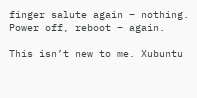finger salute again – nothing. Power off, reboot – again.

This isn’t new to me. Xubuntu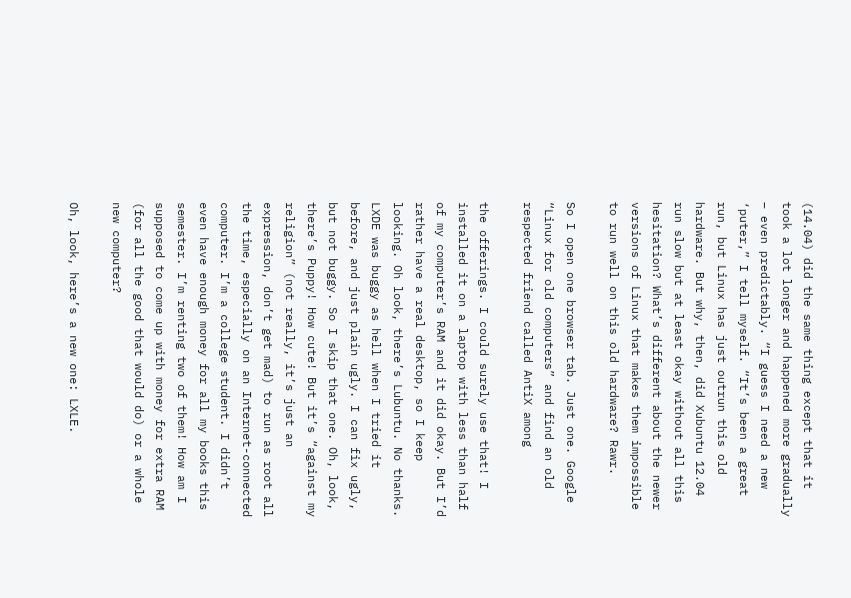(14.04) did the same thing except that it took a lot longer and happened more gradually – even predictably. “I guess I need a new ‘puter,” I tell myself. “It’s been a great run, but Linux has just outrun this old hardware. But why, then, did Xubuntu 12.04 run slow but at least okay without all this hesitation? What’s different about the newer versions of Linux that makes them impossible to run well on this old hardware? Rawr.

So I open one browser tab. Just one. Google “Linux for old computers” and find an old respected friend called AntiX among

the offerings. I could surely use that! I installed it on a laptop with less than half of my computer’s RAM and it did okay. But I’d rather have a real desktop, so I keep looking. Oh look, there’s Lubuntu. No thanks. LXDE was buggy as hell when I tried it before, and just plain ugly. I can fix ugly, but not buggy. So I skip that one. Oh, look, there’s Puppy! How cute! But it’s “against my religion” (not really, it’s just an expression, don’t get mad) to run as root all the time, especially on an Internet-connected computer. I’m a college student. I didn’t even have enough money for all my books this semester. I’m renting two of them! How am I supposed to come up with money for extra RAM (for all the good that would do) or a whole new computer?

Oh, look, here’s a new one: LXLE.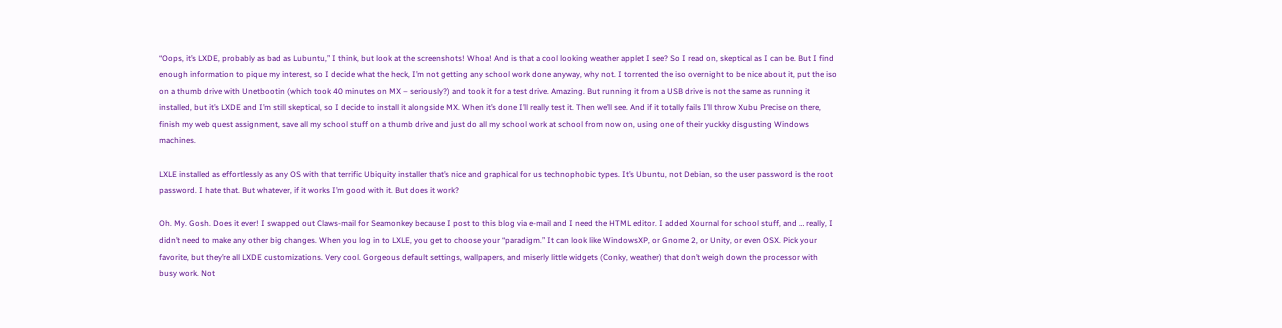“Oops, it’s LXDE, probably as bad as Lubuntu,” I think, but look at the screenshots! Whoa! And is that a cool looking weather applet I see? So I read on, skeptical as I can be. But I find enough information to pique my interest, so I decide what the heck, I’m not getting any school work done anyway, why not. I torrented the iso overnight to be nice about it, put the iso on a thumb drive with Unetbootin (which took 40 minutes on MX – seriously?) and took it for a test drive. Amazing. But running it from a USB drive is not the same as running it installed, but it’s LXDE and I’m still skeptical, so I decide to install it alongside MX. When it’s done I’ll really test it. Then we’ll see. And if it totally fails I’ll throw Xubu Precise on there, finish my web quest assignment, save all my school stuff on a thumb drive and just do all my school work at school from now on, using one of their yuckky disgusting Windows machines.

LXLE installed as effortlessly as any OS with that terrific Ubiquity installer that’s nice and graphical for us technophobic types. It’s Ubuntu, not Debian, so the user password is the root password. I hate that. But whatever, if it works I’m good with it. But does it work?

Oh. My. Gosh. Does it ever! I swapped out Claws-mail for Seamonkey because I post to this blog via e-mail and I need the HTML editor. I added Xournal for school stuff, and … really, I didn’t need to make any other big changes. When you log in to LXLE, you get to choose your “paradigm.” It can look like WindowsXP, or Gnome 2, or Unity, or even OSX. Pick your favorite, but they’re all LXDE customizations. Very cool. Gorgeous default settings, wallpapers, and miserly little widgets (Conky, weather) that don’t weigh down the processor with busy work. Not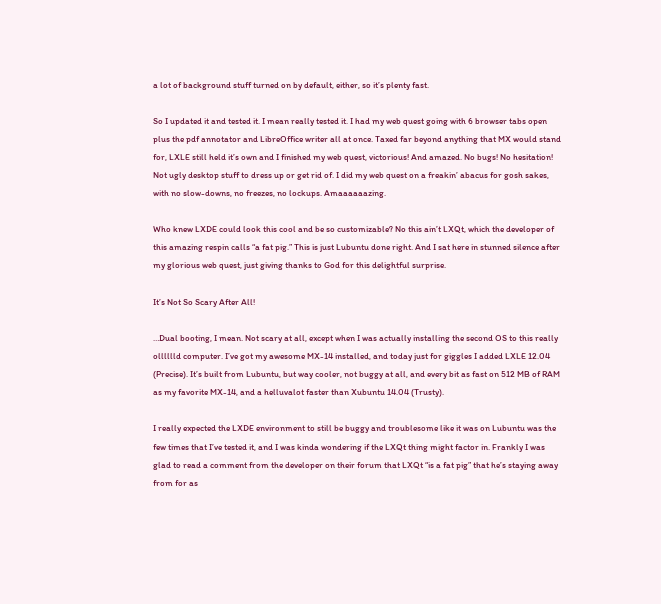a lot of background stuff turned on by default, either, so it’s plenty fast.

So I updated it and tested it. I mean really tested it. I had my web quest going with 6 browser tabs open plus the pdf annotator and LibreOffice writer all at once. Taxed far beyond anything that MX would stand for, LXLE still held it’s own and I finished my web quest, victorious! And amazed. No bugs! No hesitation! Not ugly desktop stuff to dress up or get rid of. I did my web quest on a freakin’ abacus for gosh sakes, with no slow-downs, no freezes, no lockups. Amaaaaaazing.

Who knew LXDE could look this cool and be so customizable? No this ain’t LXQt, which the developer of this amazing respin calls “a fat pig.” This is just Lubuntu done right. And I sat here in stunned silence after my glorious web quest, just giving thanks to God for this delightful surprise.

It’s Not So Scary After All!

…Dual booting, I mean. Not scary at all, except when I was actually installing the second OS to this really olllllld computer. I’ve got my awesome MX-14 installed, and today just for giggles I added LXLE 12.04 (Precise). It’s built from Lubuntu, but way cooler, not buggy at all, and every bit as fast on 512 MB of RAM as my favorite MX-14, and a helluvalot faster than Xubuntu 14.04 (Trusty).

I really expected the LXDE environment to still be buggy and troublesome like it was on Lubuntu was the few times that I’ve tested it, and I was kinda wondering if the LXQt thing might factor in. Frankly I was glad to read a comment from the developer on their forum that LXQt “is a fat pig” that he’s staying away from for as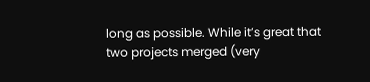long as possible. While it’s great that two projects merged (very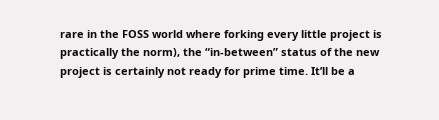rare in the FOSS world where forking every little project is practically the norm), the “in-between” status of the new project is certainly not ready for prime time. It’ll be a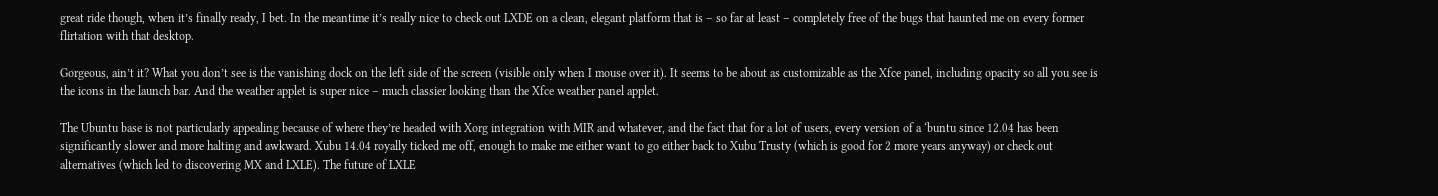great ride though, when it’s finally ready, I bet. In the meantime it’s really nice to check out LXDE on a clean, elegant platform that is – so far at least – completely free of the bugs that haunted me on every former flirtation with that desktop.

Gorgeous, ain’t it? What you don’t see is the vanishing dock on the left side of the screen (visible only when I mouse over it). It seems to be about as customizable as the Xfce panel, including opacity so all you see is the icons in the launch bar. And the weather applet is super nice – much classier looking than the Xfce weather panel applet.

The Ubuntu base is not particularly appealing because of where they’re headed with Xorg integration with MIR and whatever, and the fact that for a lot of users, every version of a ‘buntu since 12.04 has been significantly slower and more halting and awkward. Xubu 14.04 royally ticked me off, enough to make me either want to go either back to Xubu Trusty (which is good for 2 more years anyway) or check out alternatives (which led to discovering MX and LXLE). The future of LXLE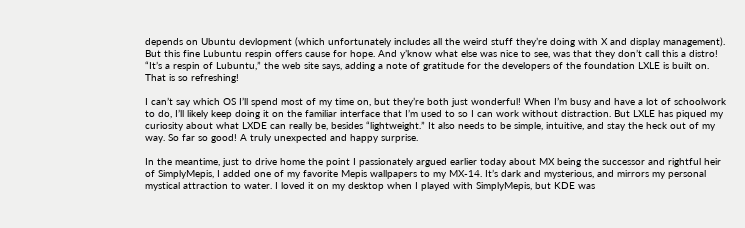depends on Ubuntu devlopment (which unfortunately includes all the weird stuff they’re doing with X and display management). But this fine Lubuntu respin offers cause for hope. And y’know what else was nice to see, was that they don’t call this a distro! “It’s a respin of Lubuntu,” the web site says, adding a note of gratitude for the developers of the foundation LXLE is built on. That is so refreshing!

I can’t say which OS I’ll spend most of my time on, but they’re both just wonderful! When I’m busy and have a lot of schoolwork to do, I’ll likely keep doing it on the familiar interface that I’m used to so I can work without distraction. But LXLE has piqued my curiosity about what LXDE can really be, besides “lightweight.” It also needs to be simple, intuitive, and stay the heck out of my way. So far so good! A truly unexpected and happy surprise.

In the meantime, just to drive home the point I passionately argued earlier today about MX being the successor and rightful heir of SimplyMepis, I added one of my favorite Mepis wallpapers to my MX-14. It’s dark and mysterious, and mirrors my personal mystical attraction to water. I loved it on my desktop when I played with SimplyMepis, but KDE was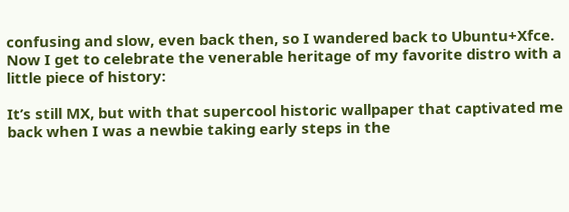confusing and slow, even back then, so I wandered back to Ubuntu+Xfce. Now I get to celebrate the venerable heritage of my favorite distro with a little piece of history:

It’s still MX, but with that supercool historic wallpaper that captivated me back when I was a newbie taking early steps in the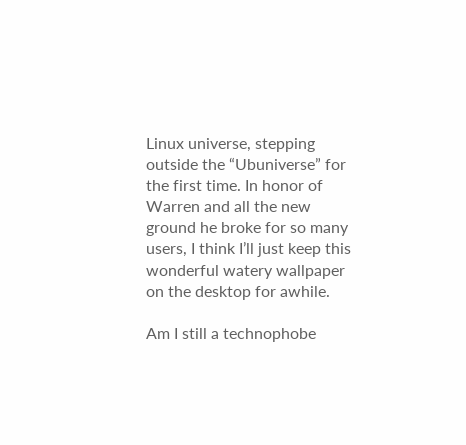Linux universe, stepping outside the “Ubuniverse” for the first time. In honor of Warren and all the new ground he broke for so many users, I think I’ll just keep this wonderful watery wallpaper on the desktop for awhile.

Am I still a technophobe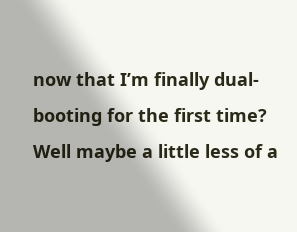now that I’m finally dual-booting for the first time? Well maybe a little less of a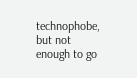technophobe, but not enough to go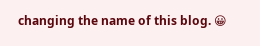changing the name of this blog. 😀